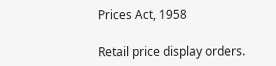Prices Act, 1958

Retail price display orders.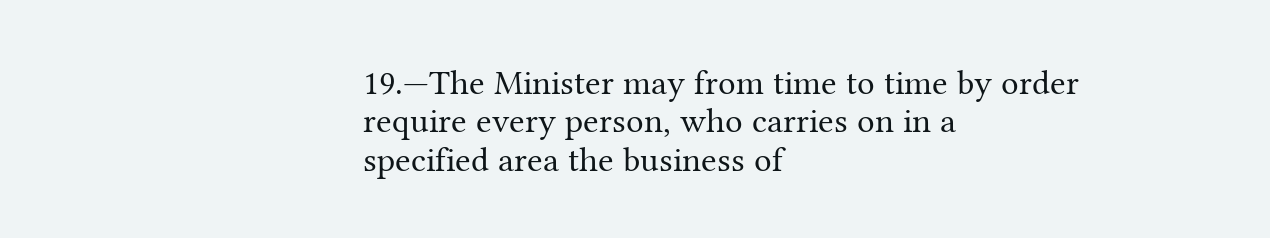19.—The Minister may from time to time by order require every person, who carries on in a specified area the business of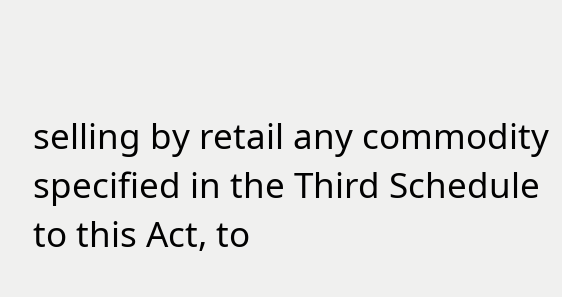selling by retail any commodity specified in the Third Schedule to this Act, to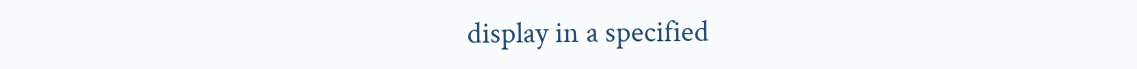display in a specified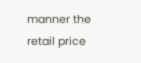manner the retail price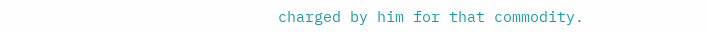charged by him for that commodity.